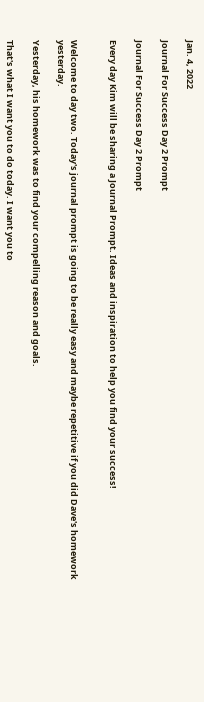Jan. 4, 2022

Journal For Success Day 2 Prompt

Journal For Success Day 2 Prompt

Every day Kim will be sharing a Journal Prompt. Ideas and inspiration to help you find your success!


Welcome to day two. Today's journal prompt is going to be really easy and maybe repetitive if you did Dave's homework yesterday.

Yesterday, his homework was to find your compelling reason and goals.

That's what I want you to do today. I want you to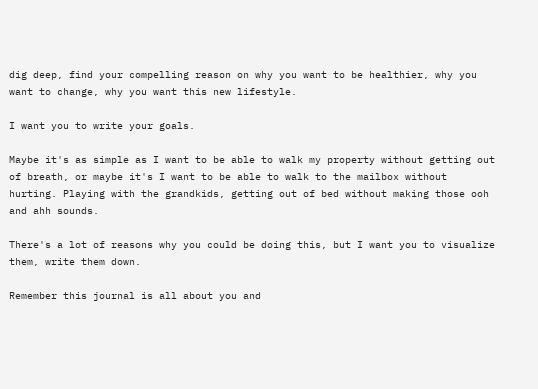dig deep, find your compelling reason on why you want to be healthier, why you want to change, why you want this new lifestyle.

I want you to write your goals.

Maybe it's as simple as I want to be able to walk my property without getting out of breath, or maybe it's I want to be able to walk to the mailbox without hurting. Playing with the grandkids, getting out of bed without making those ooh and ahh sounds.

There's a lot of reasons why you could be doing this, but I want you to visualize them, write them down.

Remember this journal is all about you and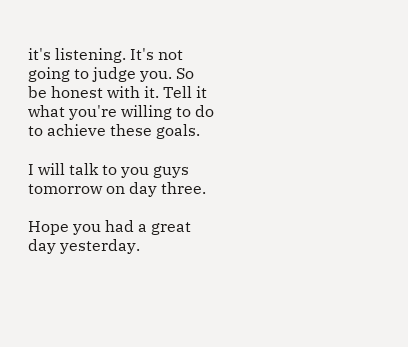it's listening. It's not going to judge you. So be honest with it. Tell it what you're willing to do to achieve these goals.

I will talk to you guys tomorrow on day three.

Hope you had a great day yesterday.